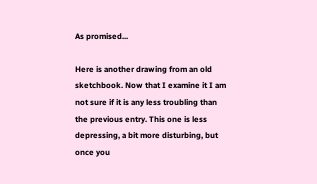As promised...

Here is another drawing from an old sketchbook. Now that I examine it I am not sure if it is any less troubling than the previous entry. This one is less depressing, a bit more disturbing, but once you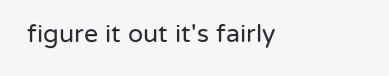figure it out it's fairly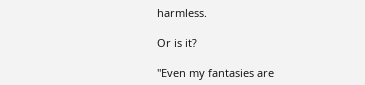harmless.

Or is it?

"Even my fantasies are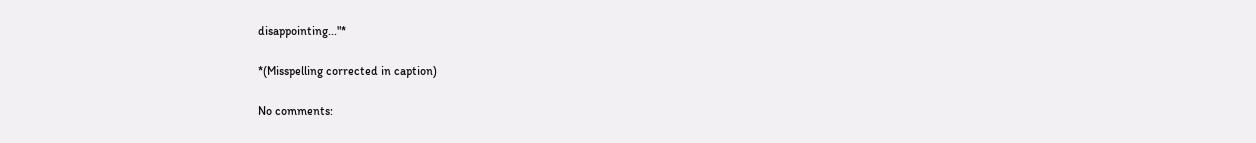disappointing..."*

*(Misspelling corrected in caption)

No comments: